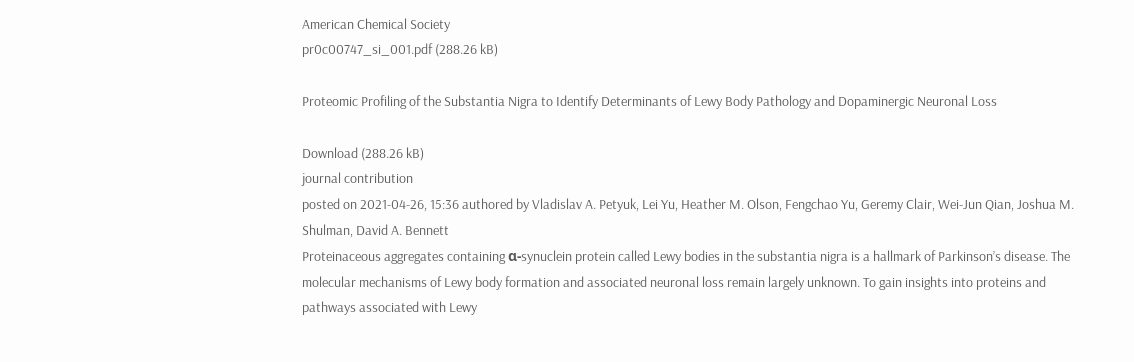American Chemical Society
pr0c00747_si_001.pdf (288.26 kB)

Proteomic Profiling of the Substantia Nigra to Identify Determinants of Lewy Body Pathology and Dopaminergic Neuronal Loss

Download (288.26 kB)
journal contribution
posted on 2021-04-26, 15:36 authored by Vladislav A. Petyuk, Lei Yu, Heather M. Olson, Fengchao Yu, Geremy Clair, Wei-Jun Qian, Joshua M. Shulman, David A. Bennett
Proteinaceous aggregates containing α-synuclein protein called Lewy bodies in the substantia nigra is a hallmark of Parkinson’s disease. The molecular mechanisms of Lewy body formation and associated neuronal loss remain largely unknown. To gain insights into proteins and pathways associated with Lewy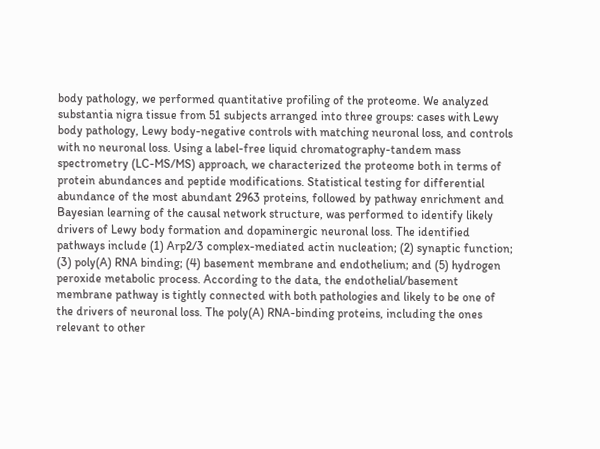body pathology, we performed quantitative profiling of the proteome. We analyzed substantia nigra tissue from 51 subjects arranged into three groups: cases with Lewy body pathology, Lewy body-negative controls with matching neuronal loss, and controls with no neuronal loss. Using a label-free liquid chromatography-tandem mass spectrometry (LC-MS/MS) approach, we characterized the proteome both in terms of protein abundances and peptide modifications. Statistical testing for differential abundance of the most abundant 2963 proteins, followed by pathway enrichment and Bayesian learning of the causal network structure, was performed to identify likely drivers of Lewy body formation and dopaminergic neuronal loss. The identified pathways include (1) Arp2/3 complex-mediated actin nucleation; (2) synaptic function; (3) poly(A) RNA binding; (4) basement membrane and endothelium; and (5) hydrogen peroxide metabolic process. According to the data, the endothelial/basement membrane pathway is tightly connected with both pathologies and likely to be one of the drivers of neuronal loss. The poly(A) RNA-binding proteins, including the ones relevant to other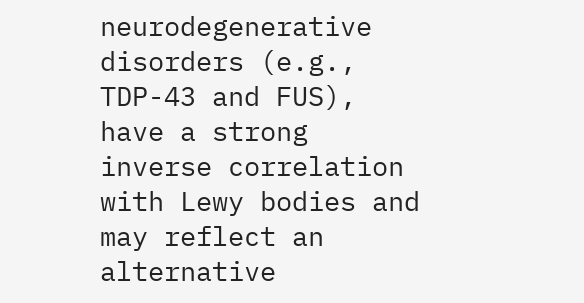neurodegenerative disorders (e.g., TDP-43 and FUS), have a strong inverse correlation with Lewy bodies and may reflect an alternative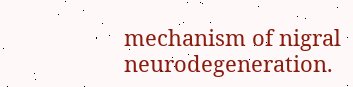mechanism of nigral neurodegeneration.